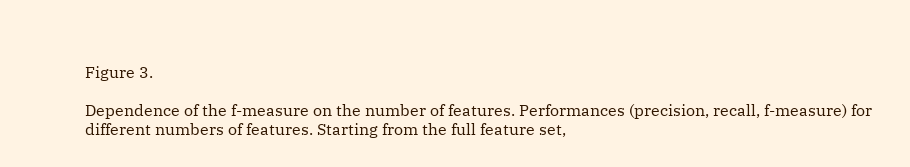Figure 3.

Dependence of the f-measure on the number of features. Performances (precision, recall, f-measure) for different numbers of features. Starting from the full feature set,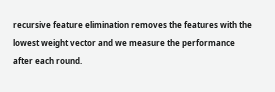recursive feature elimination removes the features with the lowest weight vector and we measure the performance after each round.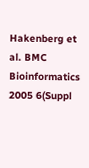Hakenberg et al. BMC Bioinformatics 2005 6(Suppl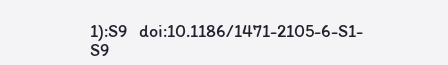1):S9   doi:10.1186/1471-2105-6-S1-S9